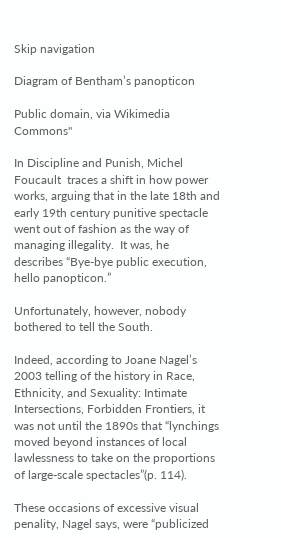Skip navigation

Diagram of Bentham’s panopticon

Public domain, via Wikimedia Commons"

In Discipline and Punish, Michel Foucault  traces a shift in how power works, arguing that in the late 18th and early 19th century punitive spectacle went out of fashion as the way of managing illegality.  It was, he describes “Bye-bye public execution, hello panopticon.”

Unfortunately, however, nobody bothered to tell the South.

Indeed, according to Joane Nagel’s 2003 telling of the history in Race, Ethnicity, and Sexuality: Intimate Intersections, Forbidden Frontiers, it was not until the 1890s that “lynchings moved beyond instances of local lawlessness to take on the proportions of large-scale spectacles”(p. 114).

These occasions of excessive visual penality, Nagel says, were “publicized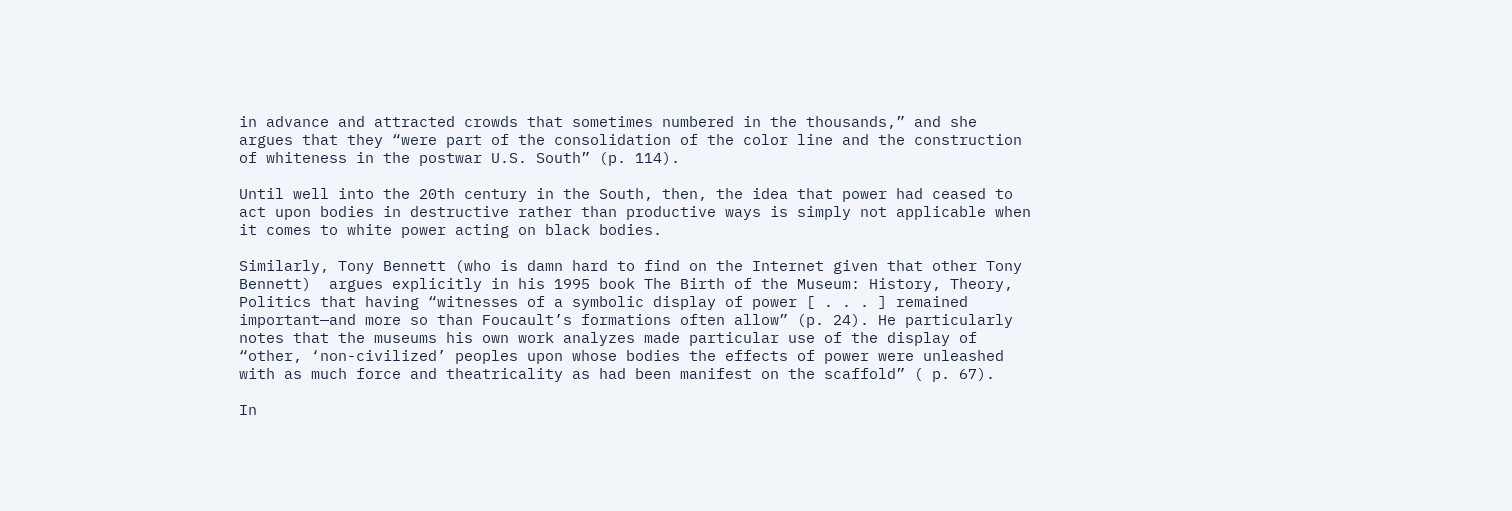in advance and attracted crowds that sometimes numbered in the thousands,” and she argues that they “were part of the consolidation of the color line and the construction of whiteness in the postwar U.S. South” (p. 114).

Until well into the 20th century in the South, then, the idea that power had ceased to act upon bodies in destructive rather than productive ways is simply not applicable when it comes to white power acting on black bodies.

Similarly, Tony Bennett (who is damn hard to find on the Internet given that other Tony Bennett)  argues explicitly in his 1995 book The Birth of the Museum: History, Theory, Politics that having “witnesses of a symbolic display of power [ . . . ] remained important—and more so than Foucault’s formations often allow” (p. 24). He particularly notes that the museums his own work analyzes made particular use of the display of “other, ‘non-civilized’ peoples upon whose bodies the effects of power were unleashed with as much force and theatricality as had been manifest on the scaffold” ( p. 67).

In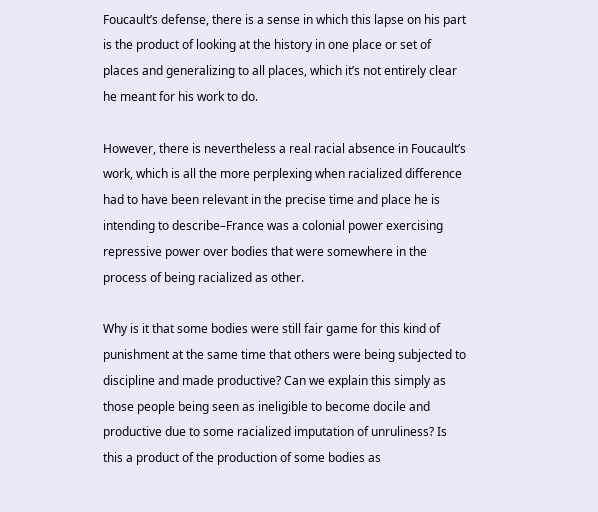Foucault’s defense, there is a sense in which this lapse on his part is the product of looking at the history in one place or set of places and generalizing to all places, which it’s not entirely clear he meant for his work to do.

However, there is nevertheless a real racial absence in Foucault’s work, which is all the more perplexing when racialized difference had to have been relevant in the precise time and place he is intending to describe–France was a colonial power exercising repressive power over bodies that were somewhere in the process of being racialized as other.

Why is it that some bodies were still fair game for this kind of punishment at the same time that others were being subjected to discipline and made productive? Can we explain this simply as those people being seen as ineligible to become docile and productive due to some racialized imputation of unruliness? Is this a product of the production of some bodies as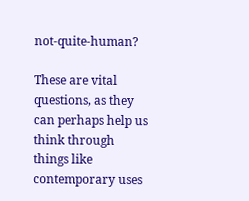not-quite-human?

These are vital questions, as they can perhaps help us think through things like contemporary uses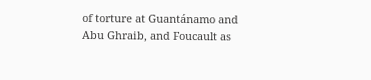of torture at Guantánamo and Abu Ghraib, and Foucault as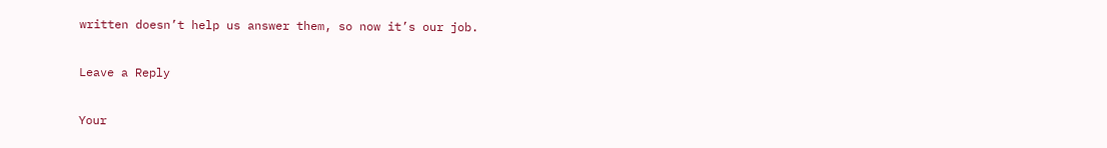written doesn’t help us answer them, so now it’s our job.

Leave a Reply

Your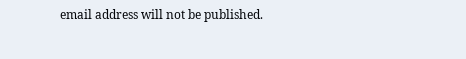email address will not be published.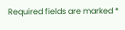Required fields are marked *